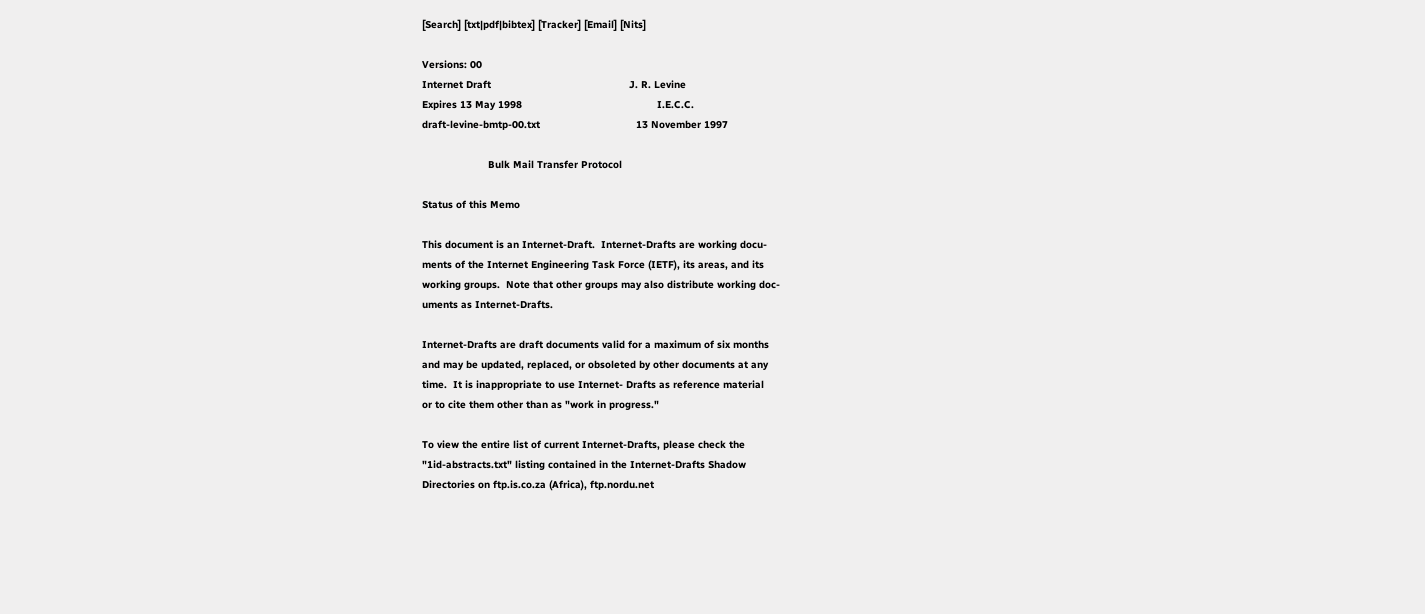[Search] [txt|pdf|bibtex] [Tracker] [Email] [Nits]

Versions: 00
Internet Draft                                              J. R. Levine
Expires 13 May 1998                                             I.E.C.C.
draft-levine-bmtp-00.txt                                13 November 1997

                      Bulk Mail Transfer Protocol

Status of this Memo

This document is an Internet-Draft.  Internet-Drafts are working docu-
ments of the Internet Engineering Task Force (IETF), its areas, and its
working groups.  Note that other groups may also distribute working doc-
uments as Internet-Drafts.

Internet-Drafts are draft documents valid for a maximum of six months
and may be updated, replaced, or obsoleted by other documents at any
time.  It is inappropriate to use Internet- Drafts as reference material
or to cite them other than as "work in progress."

To view the entire list of current Internet-Drafts, please check the
"1id-abstracts.txt" listing contained in the Internet-Drafts Shadow
Directories on ftp.is.co.za (Africa), ftp.nordu.net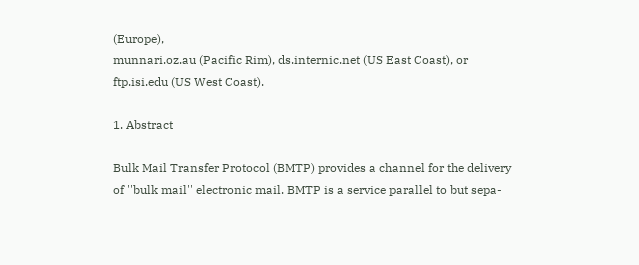(Europe),
munnari.oz.au (Pacific Rim), ds.internic.net (US East Coast), or
ftp.isi.edu (US West Coast).

1. Abstract

Bulk Mail Transfer Protocol (BMTP) provides a channel for the delivery
of ''bulk mail'' electronic mail. BMTP is a service parallel to but sepa-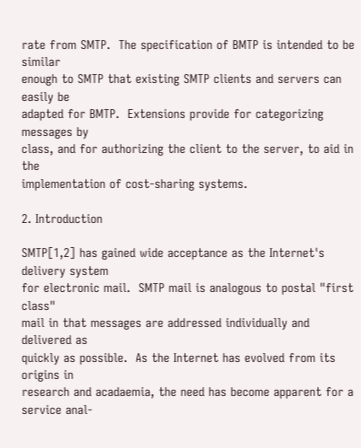rate from SMTP.  The specification of BMTP is intended to be similar
enough to SMTP that existing SMTP clients and servers can easily be
adapted for BMTP.  Extensions provide for categorizing messages by
class, and for authorizing the client to the server, to aid in the
implementation of cost-sharing systems.

2. Introduction

SMTP[1,2] has gained wide acceptance as the Internet's delivery system
for electronic mail.  SMTP mail is analogous to postal "first class"
mail in that messages are addressed individually and delivered as
quickly as possible.  As the Internet has evolved from its origins in
research and acadaemia, the need has become apparent for a service anal-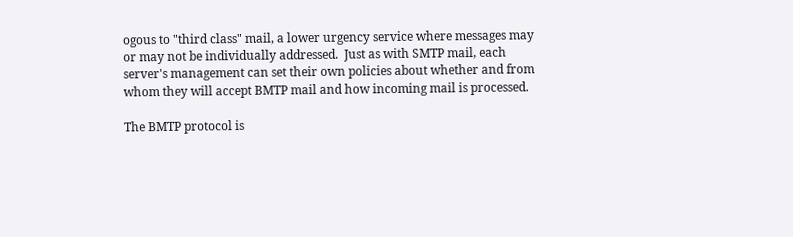ogous to "third class" mail, a lower urgency service where messages may
or may not be individually addressed.  Just as with SMTP mail, each
server's management can set their own policies about whether and from
whom they will accept BMTP mail and how incoming mail is processed.

The BMTP protocol is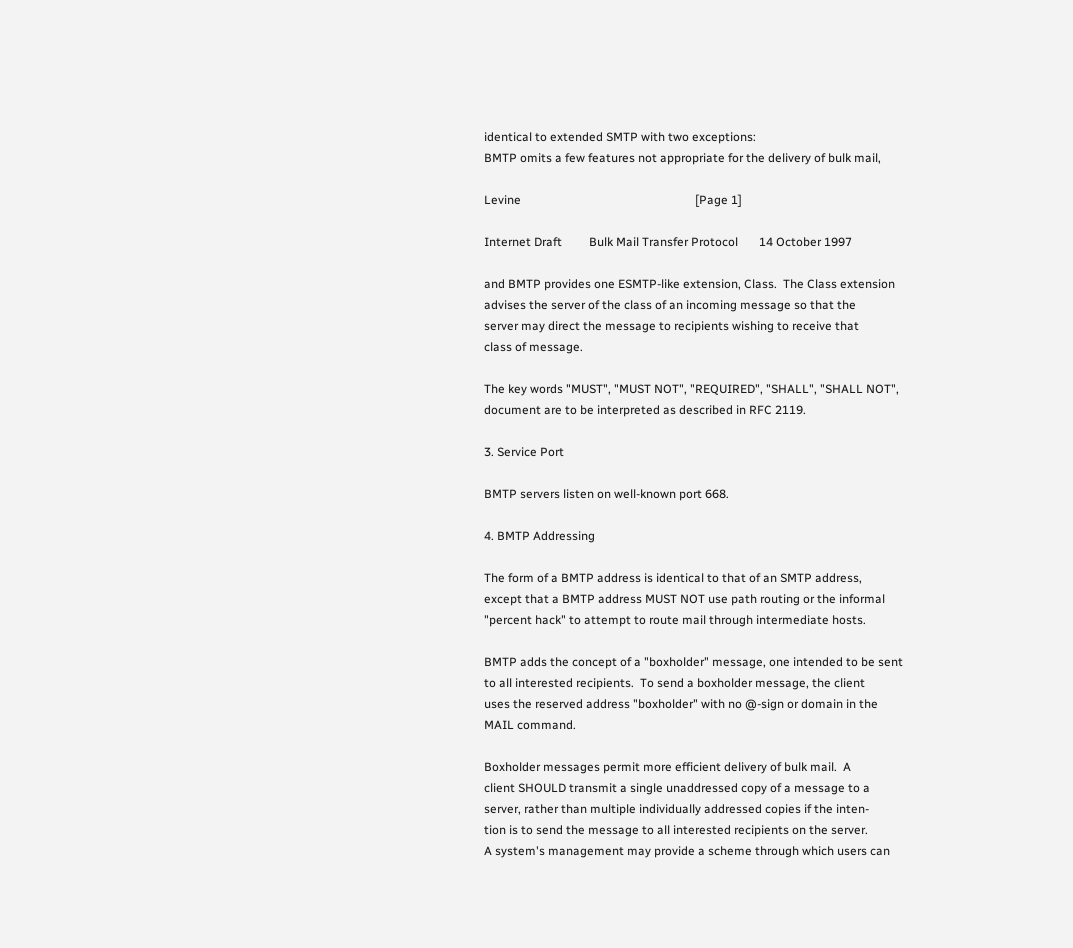identical to extended SMTP with two exceptions:
BMTP omits a few features not appropriate for the delivery of bulk mail,

Levine                                                          [Page 1]

Internet Draft         Bulk Mail Transfer Protocol       14 October 1997

and BMTP provides one ESMTP-like extension, Class.  The Class extension
advises the server of the class of an incoming message so that the
server may direct the message to recipients wishing to receive that
class of message.

The key words "MUST", "MUST NOT", "REQUIRED", "SHALL", "SHALL NOT",
document are to be interpreted as described in RFC 2119.

3. Service Port

BMTP servers listen on well-known port 668.

4. BMTP Addressing

The form of a BMTP address is identical to that of an SMTP address,
except that a BMTP address MUST NOT use path routing or the informal
"percent hack" to attempt to route mail through intermediate hosts.

BMTP adds the concept of a "boxholder" message, one intended to be sent
to all interested recipients.  To send a boxholder message, the client
uses the reserved address "boxholder" with no @-sign or domain in the
MAIL command.

Boxholder messages permit more efficient delivery of bulk mail.  A
client SHOULD transmit a single unaddressed copy of a message to a
server, rather than multiple individually addressed copies if the inten-
tion is to send the message to all interested recipients on the server.
A system's management may provide a scheme through which users can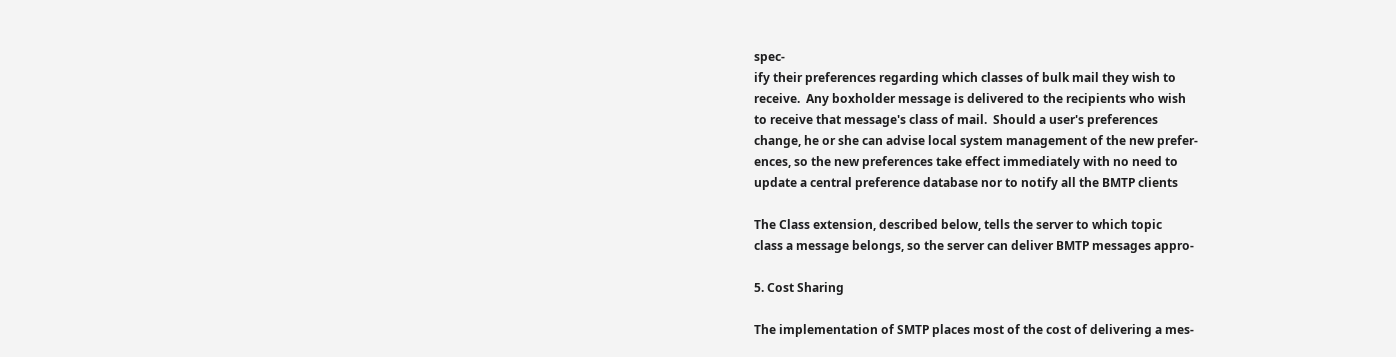spec-
ify their preferences regarding which classes of bulk mail they wish to
receive.  Any boxholder message is delivered to the recipients who wish
to receive that message's class of mail.  Should a user's preferences
change, he or she can advise local system management of the new prefer-
ences, so the new preferences take effect immediately with no need to
update a central preference database nor to notify all the BMTP clients

The Class extension, described below, tells the server to which topic
class a message belongs, so the server can deliver BMTP messages appro-

5. Cost Sharing

The implementation of SMTP places most of the cost of delivering a mes-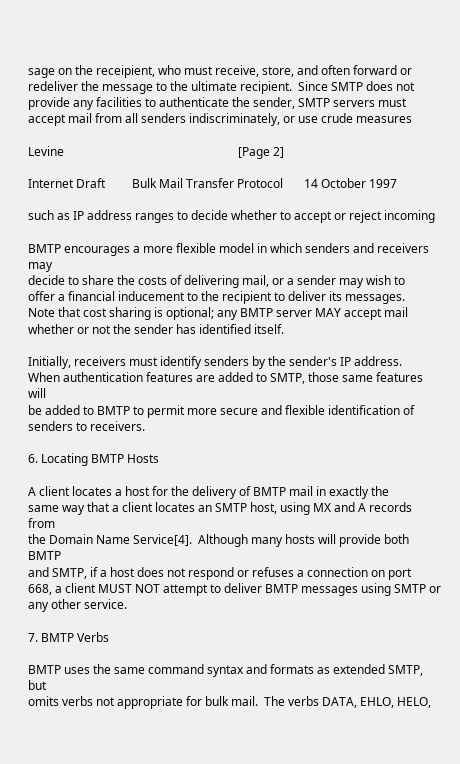sage on the receipient, who must receive, store, and often forward or
redeliver the message to the ultimate recipient.  Since SMTP does not
provide any facilities to authenticate the sender, SMTP servers must
accept mail from all senders indiscriminately, or use crude measures

Levine                                                          [Page 2]

Internet Draft         Bulk Mail Transfer Protocol       14 October 1997

such as IP address ranges to decide whether to accept or reject incoming

BMTP encourages a more flexible model in which senders and receivers may
decide to share the costs of delivering mail, or a sender may wish to
offer a financial inducement to the recipient to deliver its messages.
Note that cost sharing is optional; any BMTP server MAY accept mail
whether or not the sender has identified itself.

Initially, receivers must identify senders by the sender's IP address.
When authentication features are added to SMTP, those same features will
be added to BMTP to permit more secure and flexible identification of
senders to receivers.

6. Locating BMTP Hosts

A client locates a host for the delivery of BMTP mail in exactly the
same way that a client locates an SMTP host, using MX and A records from
the Domain Name Service[4].  Although many hosts will provide both BMTP
and SMTP, if a host does not respond or refuses a connection on port
668, a client MUST NOT attempt to deliver BMTP messages using SMTP or
any other service.

7. BMTP Verbs

BMTP uses the same command syntax and formats as extended SMTP, but
omits verbs not appropriate for bulk mail.  The verbs DATA, EHLO, HELO,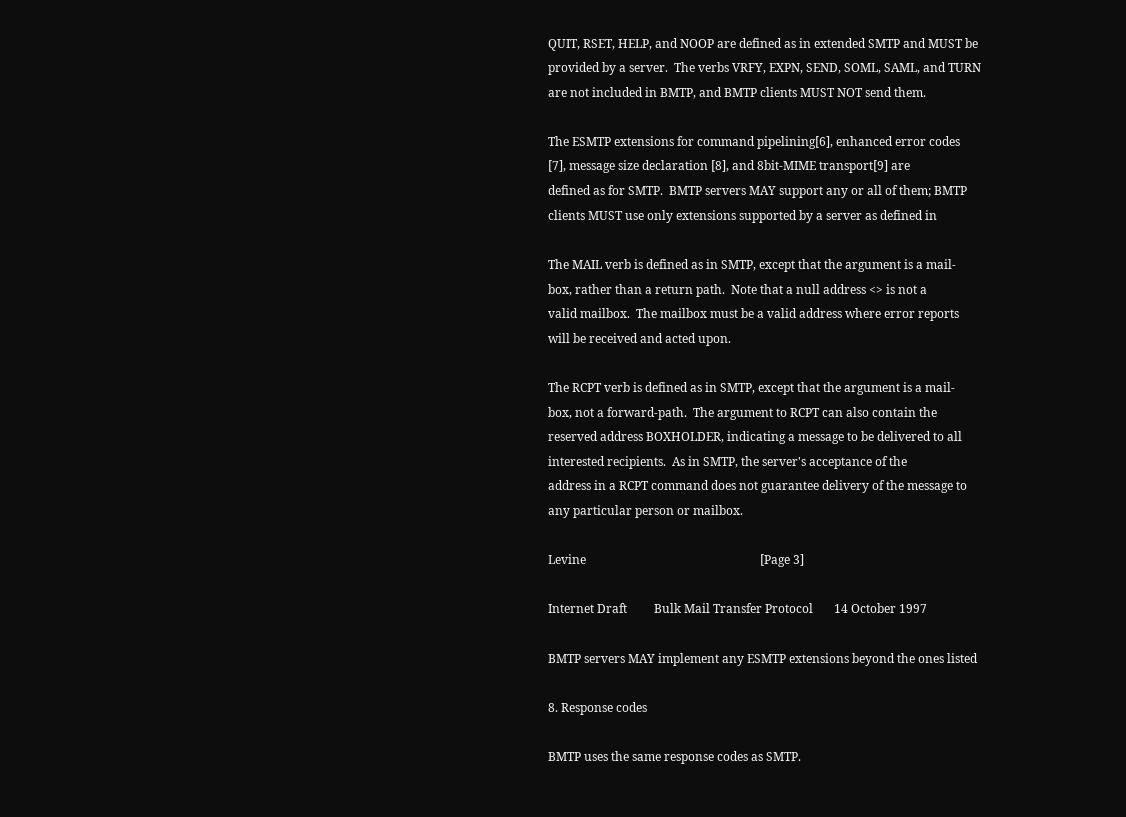QUIT, RSET, HELP, and NOOP are defined as in extended SMTP and MUST be
provided by a server.  The verbs VRFY, EXPN, SEND, SOML, SAML, and TURN
are not included in BMTP, and BMTP clients MUST NOT send them.

The ESMTP extensions for command pipelining[6], enhanced error codes
[7], message size declaration [8], and 8bit-MIME transport[9] are
defined as for SMTP.  BMTP servers MAY support any or all of them; BMTP
clients MUST use only extensions supported by a server as defined in

The MAIL verb is defined as in SMTP, except that the argument is a mail-
box, rather than a return path.  Note that a null address <> is not a
valid mailbox.  The mailbox must be a valid address where error reports
will be received and acted upon.

The RCPT verb is defined as in SMTP, except that the argument is a mail-
box, not a forward-path.  The argument to RCPT can also contain the
reserved address BOXHOLDER, indicating a message to be delivered to all
interested recipients.  As in SMTP, the server's acceptance of the
address in a RCPT command does not guarantee delivery of the message to
any particular person or mailbox.

Levine                                                          [Page 3]

Internet Draft         Bulk Mail Transfer Protocol       14 October 1997

BMTP servers MAY implement any ESMTP extensions beyond the ones listed

8. Response codes

BMTP uses the same response codes as SMTP.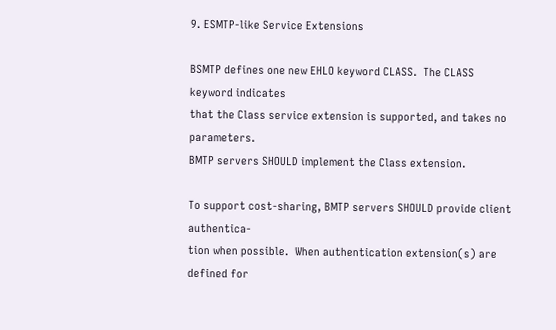9. ESMTP-like Service Extensions

BSMTP defines one new EHLO keyword CLASS.  The CLASS keyword indicates
that the Class service extension is supported, and takes no parameters.
BMTP servers SHOULD implement the Class extension.

To support cost-sharing, BMTP servers SHOULD provide client authentica-
tion when possible.  When authentication extension(s) are defined for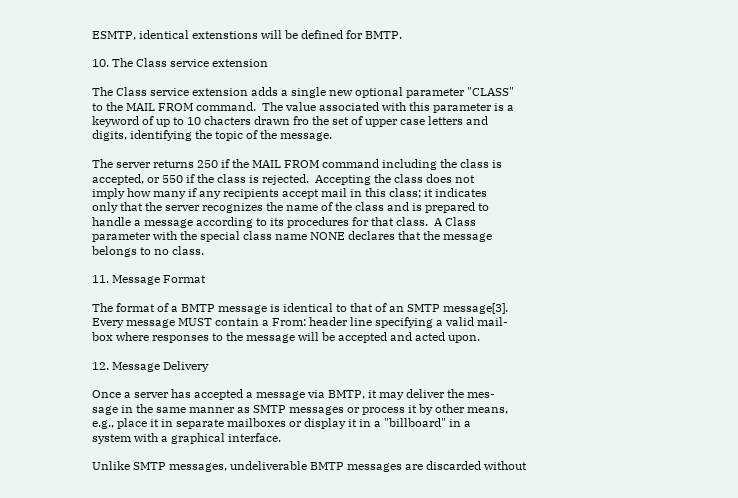ESMTP, identical extenstions will be defined for BMTP.

10. The Class service extension

The Class service extension adds a single new optional parameter "CLASS"
to the MAIL FROM command.  The value associated with this parameter is a
keyword of up to 10 chacters drawn fro the set of upper case letters and
digits, identifying the topic of the message.

The server returns 250 if the MAIL FROM command including the class is
accepted, or 550 if the class is rejected.  Accepting the class does not
imply how many if any recipients accept mail in this class; it indicates
only that the server recognizes the name of the class and is prepared to
handle a message according to its procedures for that class.  A Class
parameter with the special class name NONE declares that the message
belongs to no class.

11. Message Format

The format of a BMTP message is identical to that of an SMTP message[3].
Every message MUST contain a From: header line specifying a valid mail-
box where responses to the message will be accepted and acted upon.

12. Message Delivery

Once a server has accepted a message via BMTP, it may deliver the mes-
sage in the same manner as SMTP messages or process it by other means,
e.g., place it in separate mailboxes or display it in a "billboard" in a
system with a graphical interface.

Unlike SMTP messages, undeliverable BMTP messages are discarded without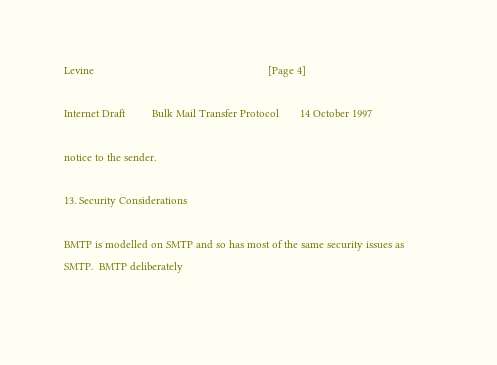Levine                                                          [Page 4]

Internet Draft         Bulk Mail Transfer Protocol       14 October 1997

notice to the sender.

13. Security Considerations

BMTP is modelled on SMTP and so has most of the same security issues as
SMTP.  BMTP deliberately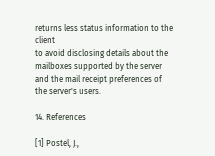returns less status information to the client
to avoid disclosing details about the mailboxes supported by the server
and the mail receipt preferences of the server's users.

14. References

[1] Postel, J.,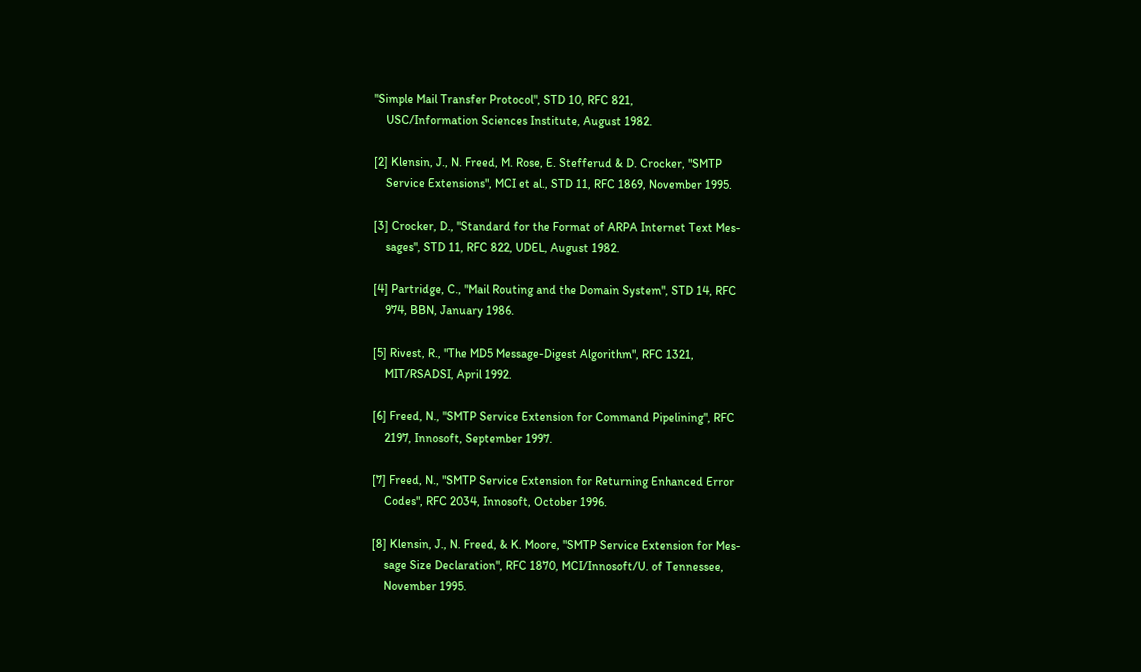"Simple Mail Transfer Protocol", STD 10, RFC 821,
    USC/Information Sciences Institute, August 1982.

[2] Klensin, J., N. Freed, M. Rose, E. Stefferud & D. Crocker, "SMTP
    Service Extensions", MCI et al., STD 11, RFC 1869, November 1995.

[3] Crocker, D., "Standard for the Format of ARPA Internet Text Mes-
    sages", STD 11, RFC 822, UDEL, August 1982.

[4] Partridge, C., "Mail Routing and the Domain System", STD 14, RFC
    974, BBN, January 1986.

[5] Rivest, R., "The MD5 Message-Digest Algorithm", RFC 1321,
    MIT/RSADSI, April 1992.

[6] Freed, N., "SMTP Service Extension for Command Pipelining", RFC
    2197, Innosoft, September 1997.

[7] Freed, N., "SMTP Service Extension for Returning Enhanced Error
    Codes", RFC 2034, Innosoft, October 1996.

[8] Klensin, J., N. Freed, & K. Moore, "SMTP Service Extension for Mes-
    sage Size Declaration", RFC 1870, MCI/Innosoft/U. of Tennessee,
    November 1995.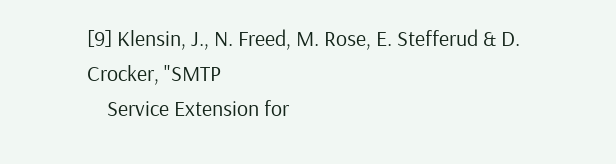[9] Klensin, J., N. Freed, M. Rose, E. Stefferud & D. Crocker, "SMTP
    Service Extension for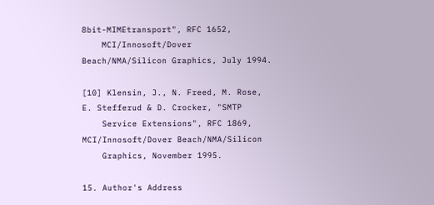8bit-MIMEtransport", RFC 1652,
    MCI/Innosoft/Dover Beach/NMA/Silicon Graphics, July 1994.

[10] Klensin, J., N. Freed, M. Rose, E. Stefferud & D. Crocker, "SMTP
    Service Extensions", RFC 1869, MCI/Innosoft/Dover Beach/NMA/Silicon
    Graphics, November 1995.

15. Author's Address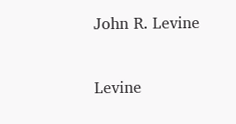John R. Levine

Levine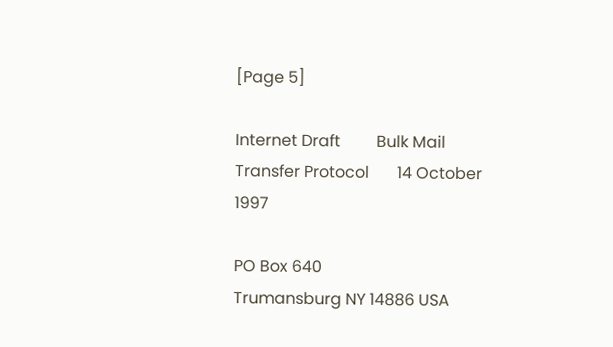[Page 5]

Internet Draft         Bulk Mail Transfer Protocol       14 October 1997

PO Box 640
Trumansburg NY 14886 USA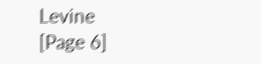Levine                                                          [Page 6]